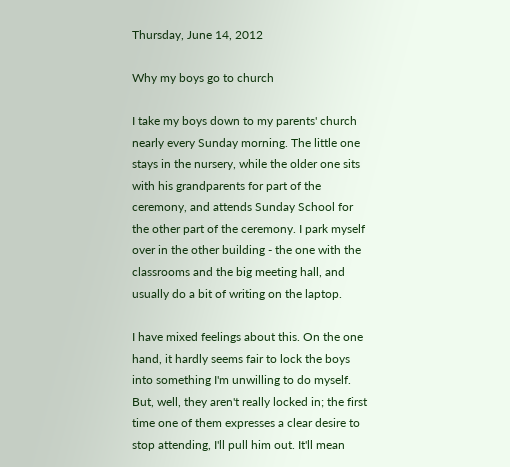Thursday, June 14, 2012

Why my boys go to church

I take my boys down to my parents' church nearly every Sunday morning. The little one stays in the nursery, while the older one sits with his grandparents for part of the ceremony, and attends Sunday School for the other part of the ceremony. I park myself over in the other building - the one with the classrooms and the big meeting hall, and usually do a bit of writing on the laptop.

I have mixed feelings about this. On the one hand, it hardly seems fair to lock the boys into something I'm unwilling to do myself. But, well, they aren't really locked in; the first time one of them expresses a clear desire to stop attending, I'll pull him out. It'll mean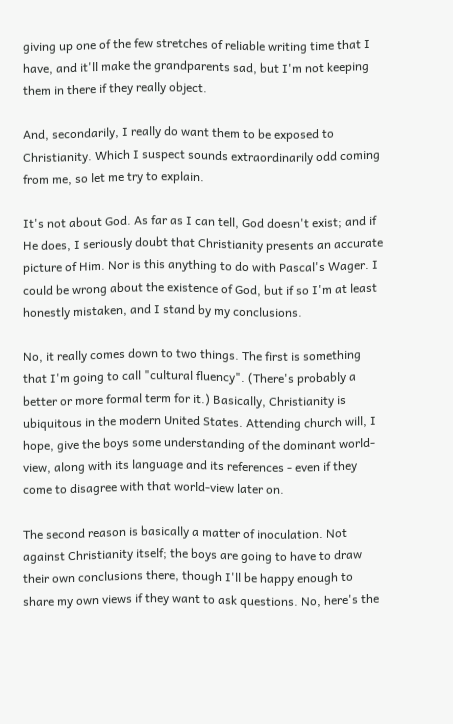giving up one of the few stretches of reliable writing time that I have, and it'll make the grandparents sad, but I'm not keeping them in there if they really object.

And, secondarily, I really do want them to be exposed to Christianity. Which I suspect sounds extraordinarily odd coming from me, so let me try to explain.

It's not about God. As far as I can tell, God doesn't exist; and if He does, I seriously doubt that Christianity presents an accurate picture of Him. Nor is this anything to do with Pascal's Wager. I could be wrong about the existence of God, but if so I'm at least honestly mistaken, and I stand by my conclusions.

No, it really comes down to two things. The first is something that I'm going to call "cultural fluency". (There's probably a better or more formal term for it.) Basically, Christianity is ubiquitous in the modern United States. Attending church will, I hope, give the boys some understanding of the dominant world-view, along with its language and its references - even if they come to disagree with that world-view later on.

The second reason is basically a matter of inoculation. Not against Christianity itself; the boys are going to have to draw their own conclusions there, though I'll be happy enough to share my own views if they want to ask questions. No, here's the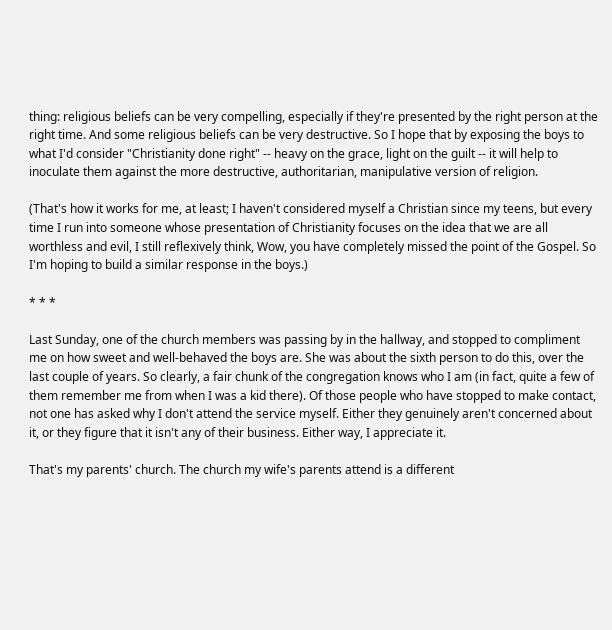thing: religious beliefs can be very compelling, especially if they're presented by the right person at the right time. And some religious beliefs can be very destructive. So I hope that by exposing the boys to what I'd consider "Christianity done right" -- heavy on the grace, light on the guilt -- it will help to inoculate them against the more destructive, authoritarian, manipulative version of religion.

(That's how it works for me, at least; I haven't considered myself a Christian since my teens, but every time I run into someone whose presentation of Christianity focuses on the idea that we are all worthless and evil, I still reflexively think, Wow, you have completely missed the point of the Gospel. So I'm hoping to build a similar response in the boys.)

* * *

Last Sunday, one of the church members was passing by in the hallway, and stopped to compliment me on how sweet and well-behaved the boys are. She was about the sixth person to do this, over the last couple of years. So clearly, a fair chunk of the congregation knows who I am (in fact, quite a few of them remember me from when I was a kid there). Of those people who have stopped to make contact, not one has asked why I don't attend the service myself. Either they genuinely aren't concerned about it, or they figure that it isn't any of their business. Either way, I appreciate it.

That's my parents' church. The church my wife's parents attend is a different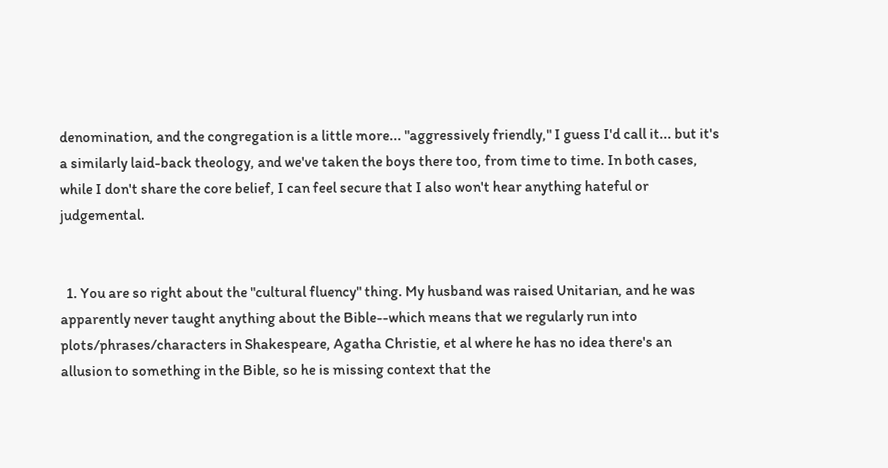denomination, and the congregation is a little more... "aggressively friendly," I guess I'd call it... but it's a similarly laid-back theology, and we've taken the boys there too, from time to time. In both cases, while I don't share the core belief, I can feel secure that I also won't hear anything hateful or judgemental.


  1. You are so right about the "cultural fluency" thing. My husband was raised Unitarian, and he was apparently never taught anything about the Bible--which means that we regularly run into plots/phrases/characters in Shakespeare, Agatha Christie, et al where he has no idea there's an allusion to something in the Bible, so he is missing context that the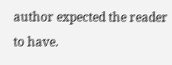author expected the reader to have.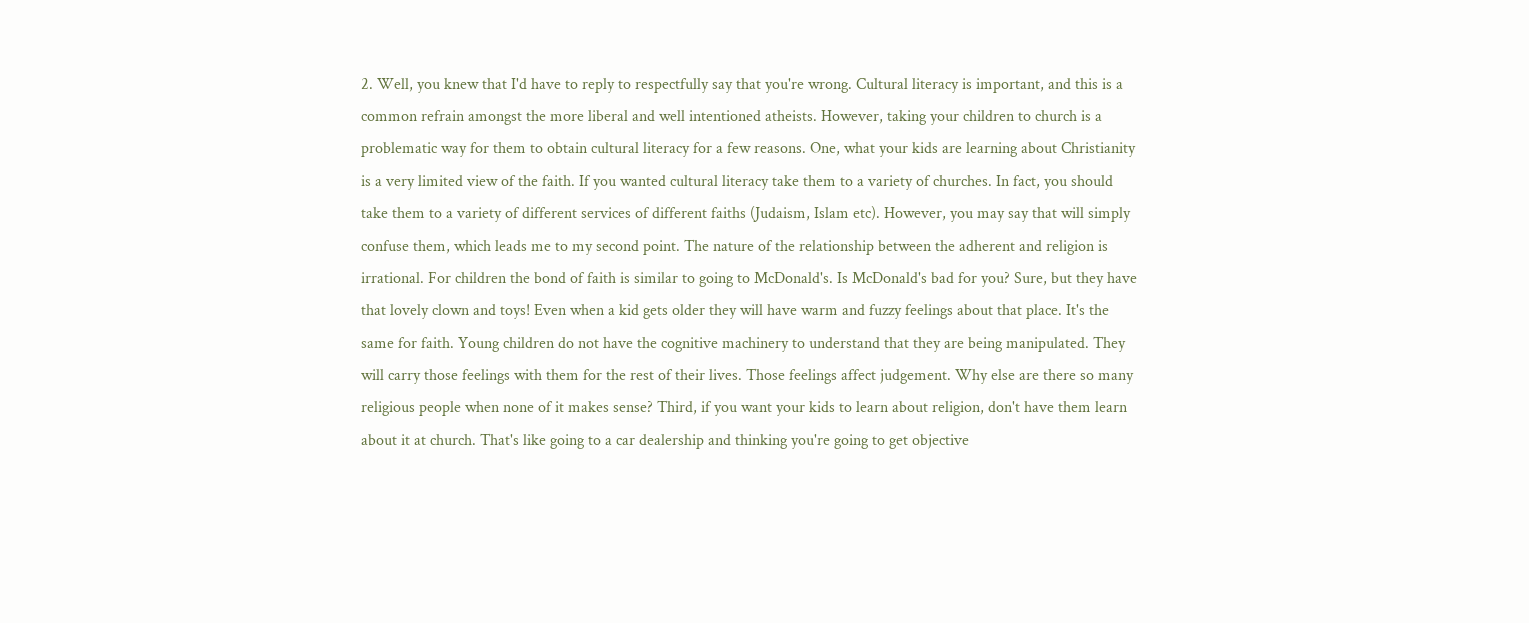2. Well, you knew that I'd have to reply to respectfully say that you're wrong. Cultural literacy is important, and this is a common refrain amongst the more liberal and well intentioned atheists. However, taking your children to church is a problematic way for them to obtain cultural literacy for a few reasons. One, what your kids are learning about Christianity is a very limited view of the faith. If you wanted cultural literacy take them to a variety of churches. In fact, you should take them to a variety of different services of different faiths (Judaism, Islam etc). However, you may say that will simply confuse them, which leads me to my second point. The nature of the relationship between the adherent and religion is irrational. For children the bond of faith is similar to going to McDonald's. Is McDonald's bad for you? Sure, but they have that lovely clown and toys! Even when a kid gets older they will have warm and fuzzy feelings about that place. It's the same for faith. Young children do not have the cognitive machinery to understand that they are being manipulated. They will carry those feelings with them for the rest of their lives. Those feelings affect judgement. Why else are there so many religious people when none of it makes sense? Third, if you want your kids to learn about religion, don't have them learn about it at church. That's like going to a car dealership and thinking you're going to get objective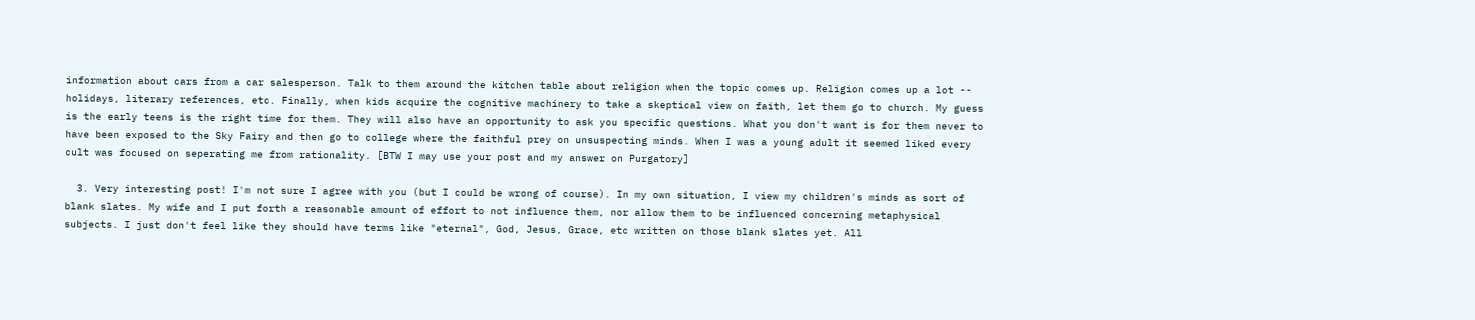information about cars from a car salesperson. Talk to them around the kitchen table about religion when the topic comes up. Religion comes up a lot -- holidays, literary references, etc. Finally, when kids acquire the cognitive machinery to take a skeptical view on faith, let them go to church. My guess is the early teens is the right time for them. They will also have an opportunity to ask you specific questions. What you don't want is for them never to have been exposed to the Sky Fairy and then go to college where the faithful prey on unsuspecting minds. When I was a young adult it seemed liked every cult was focused on seperating me from rationality. [BTW I may use your post and my answer on Purgatory]

  3. Very interesting post! I'm not sure I agree with you (but I could be wrong of course). In my own situation, I view my children's minds as sort of blank slates. My wife and I put forth a reasonable amount of effort to not influence them, nor allow them to be influenced concerning metaphysical subjects. I just don't feel like they should have terms like "eternal", God, Jesus, Grace, etc written on those blank slates yet. All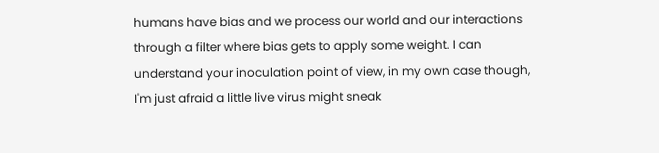humans have bias and we process our world and our interactions through a filter where bias gets to apply some weight. I can understand your inoculation point of view, in my own case though, I'm just afraid a little live virus might sneak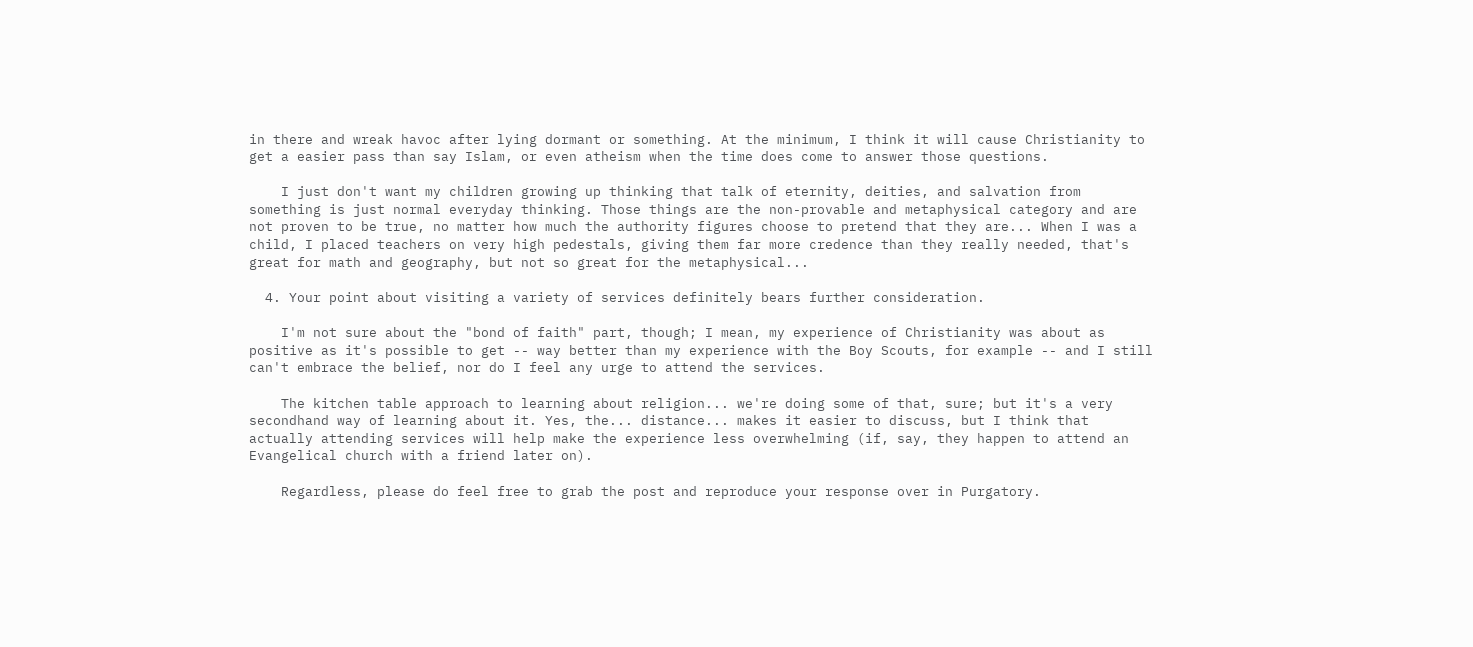in there and wreak havoc after lying dormant or something. At the minimum, I think it will cause Christianity to get a easier pass than say Islam, or even atheism when the time does come to answer those questions.

    I just don't want my children growing up thinking that talk of eternity, deities, and salvation from something is just normal everyday thinking. Those things are the non-provable and metaphysical category and are not proven to be true, no matter how much the authority figures choose to pretend that they are... When I was a child, I placed teachers on very high pedestals, giving them far more credence than they really needed, that's great for math and geography, but not so great for the metaphysical...

  4. Your point about visiting a variety of services definitely bears further consideration.

    I'm not sure about the "bond of faith" part, though; I mean, my experience of Christianity was about as positive as it's possible to get -- way better than my experience with the Boy Scouts, for example -- and I still can't embrace the belief, nor do I feel any urge to attend the services.

    The kitchen table approach to learning about religion... we're doing some of that, sure; but it's a very secondhand way of learning about it. Yes, the... distance... makes it easier to discuss, but I think that actually attending services will help make the experience less overwhelming (if, say, they happen to attend an Evangelical church with a friend later on).

    Regardless, please do feel free to grab the post and reproduce your response over in Purgatory.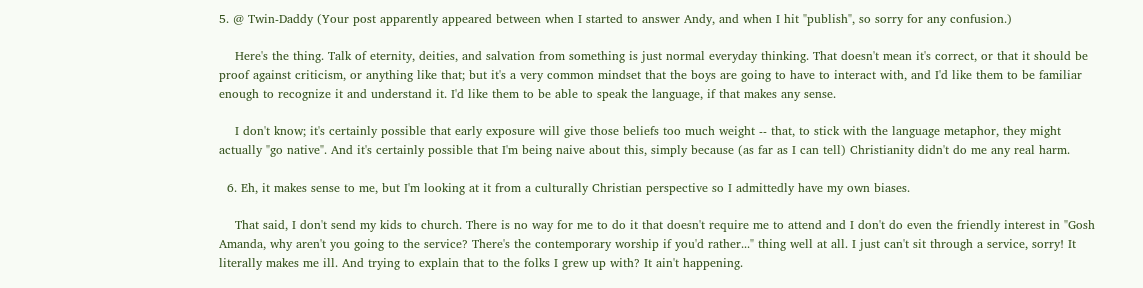5. @ Twin-Daddy (Your post apparently appeared between when I started to answer Andy, and when I hit "publish", so sorry for any confusion.)

    Here's the thing. Talk of eternity, deities, and salvation from something is just normal everyday thinking. That doesn't mean it's correct, or that it should be proof against criticism, or anything like that; but it's a very common mindset that the boys are going to have to interact with, and I'd like them to be familiar enough to recognize it and understand it. I'd like them to be able to speak the language, if that makes any sense.

    I don't know; it's certainly possible that early exposure will give those beliefs too much weight -- that, to stick with the language metaphor, they might actually "go native". And it's certainly possible that I'm being naive about this, simply because (as far as I can tell) Christianity didn't do me any real harm.

  6. Eh, it makes sense to me, but I'm looking at it from a culturally Christian perspective so I admittedly have my own biases.

    That said, I don't send my kids to church. There is no way for me to do it that doesn't require me to attend and I don't do even the friendly interest in "Gosh Amanda, why aren't you going to the service? There's the contemporary worship if you'd rather..." thing well at all. I just can't sit through a service, sorry! It literally makes me ill. And trying to explain that to the folks I grew up with? It ain't happening.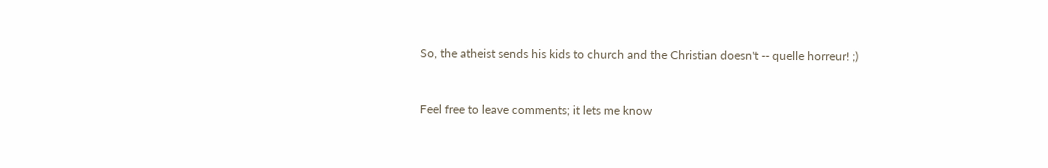So, the atheist sends his kids to church and the Christian doesn't -- quelle horreur! ;)


Feel free to leave comments; it lets me know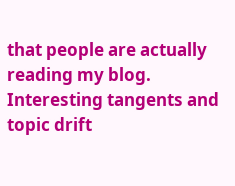that people are actually reading my blog. Interesting tangents and topic drift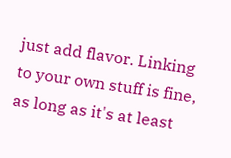just add flavor. Linking to your own stuff is fine, as long as it's at least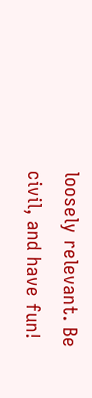loosely relevant. Be civil, and have fun!